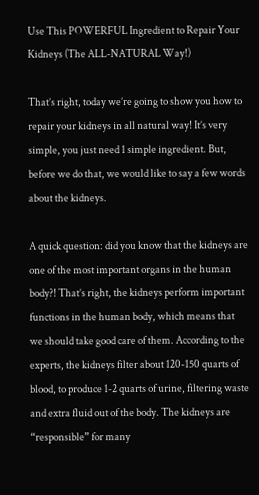Use This POWERFUL Ingredient to Repair Your Kidneys (The ALL-NATURAL Way!)

That’s right, today we’re going to show you how to repair your kidneys in all natural way! It’s very simple, you just need 1 simple ingredient. But, before we do that, we would like to say a few words about the kidneys.

A quick question: did you know that the kidneys are one of the most important organs in the human body?! That’s right, the kidneys perform important functions in the human body, which means that we should take good care of them. According to the experts, the kidneys filter about 120-150 quarts of blood, to produce 1-2 quarts of urine, filtering waste and extra fluid out of the body. The kidneys are “responsible” for many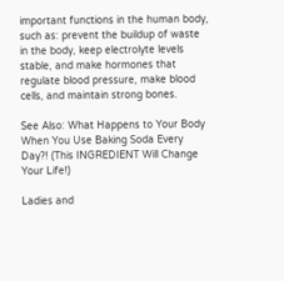important functions in the human body, such as: prevent the buildup of waste in the body, keep electrolyte levels stable, and make hormones that regulate blood pressure, make blood cells, and maintain strong bones.

See Also: What Happens to Your Body When You Use Baking Soda Every Day?! (This INGREDIENT Will Change Your Life!)

Ladies and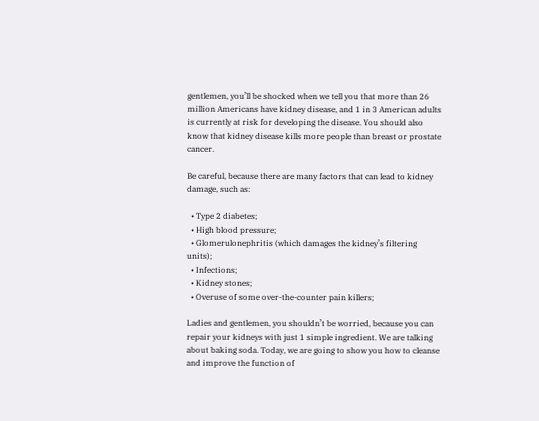gentlemen, you’ll be shocked when we tell you that more than 26 million Americans have kidney disease, and 1 in 3 American adults is currently at risk for developing the disease. You should also know that kidney disease kills more people than breast or prostate cancer.

Be careful, because there are many factors that can lead to kidney damage, such as:

  • Type 2 diabetes;
  • High blood pressure;
  • Glomerulonephritis (which damages the kidney’s filtering units);
  • Infections;
  • Kidney stones;
  • Overuse of some over-the-counter pain killers;

Ladies and gentlemen, you shouldn’t be worried, because you can repair your kidneys with just 1 simple ingredient. We are talking about baking soda. Today, we are going to show you how to cleanse and improve the function of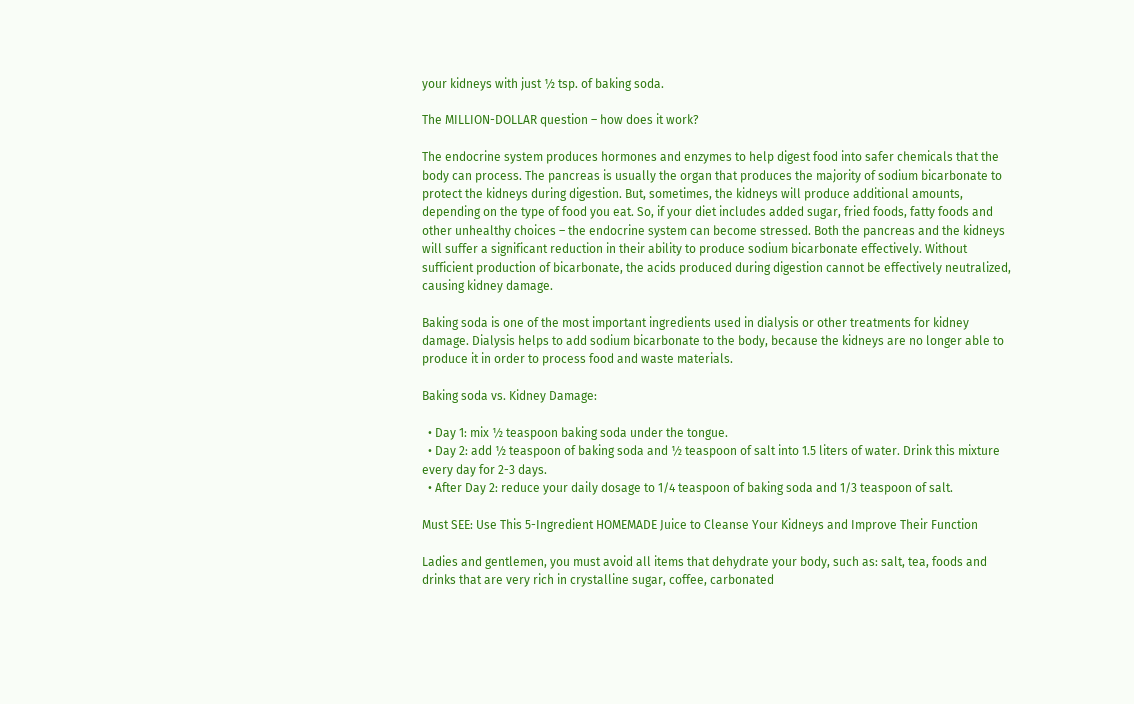your kidneys with just ½ tsp. of baking soda.

The MILLION-DOLLAR question – how does it work?

The endocrine system produces hormones and enzymes to help digest food into safer chemicals that the body can process. The pancreas is usually the organ that produces the majority of sodium bicarbonate to protect the kidneys during digestion. But, sometimes, the kidneys will produce additional amounts, depending on the type of food you eat. So, if your diet includes added sugar, fried foods, fatty foods and other unhealthy choices – the endocrine system can become stressed. Both the pancreas and the kidneys will suffer a significant reduction in their ability to produce sodium bicarbonate effectively. Without sufficient production of bicarbonate, the acids produced during digestion cannot be effectively neutralized, causing kidney damage.

Baking soda is one of the most important ingredients used in dialysis or other treatments for kidney damage. Dialysis helps to add sodium bicarbonate to the body, because the kidneys are no longer able to produce it in order to process food and waste materials.

Baking soda vs. Kidney Damage:

  • Day 1: mix ½ teaspoon baking soda under the tongue.
  • Day 2: add ½ teaspoon of baking soda and ½ teaspoon of salt into 1.5 liters of water. Drink this mixture every day for 2-3 days.
  • After Day 2: reduce your daily dosage to 1/4 teaspoon of baking soda and 1/3 teaspoon of salt.

Must SEE: Use This 5-Ingredient HOMEMADE Juice to Cleanse Your Kidneys and Improve Their Function

Ladies and gentlemen, you must avoid all items that dehydrate your body, such as: salt, tea, foods and drinks that are very rich in crystalline sugar, coffee, carbonated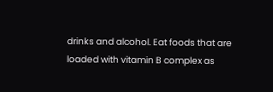drinks and alcohol. Eat foods that are loaded with vitamin B complex as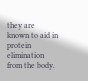they are known to aid in protein elimination from the body.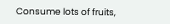Consume lots of fruits,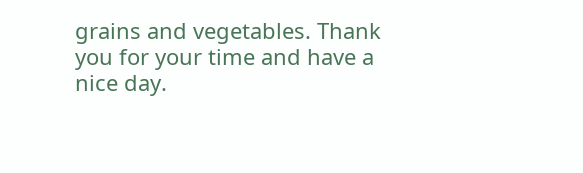grains and vegetables. Thank you for your time and have a nice day.